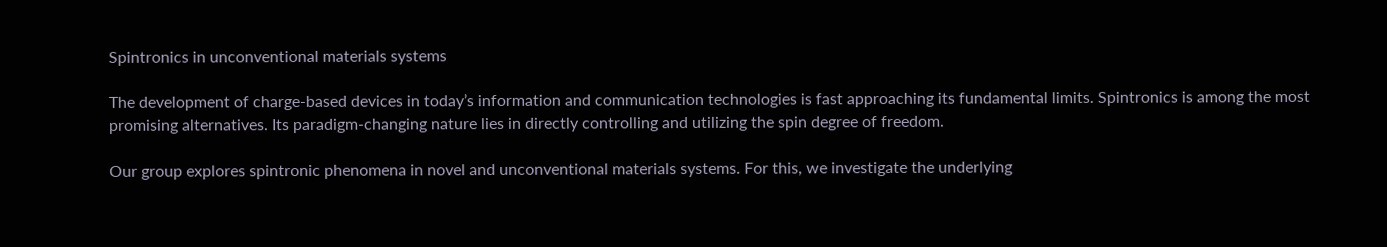Spintronics in unconventional materials systems

The development of charge-based devices in today’s information and communication technologies is fast approaching its fundamental limits. Spintronics is among the most promising alternatives. Its paradigm-changing nature lies in directly controlling and utilizing the spin degree of freedom.

Our group explores spintronic phenomena in novel and unconventional materials systems. For this, we investigate the underlying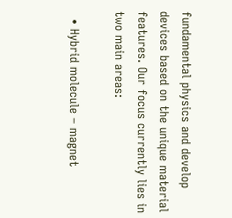fundamental physics and develop devices based on the unique material features. Our focus currently lies in two main areas:

  • Hybrid molecule – magnet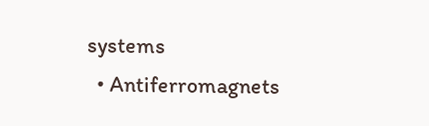systems
  • Antiferromagnets